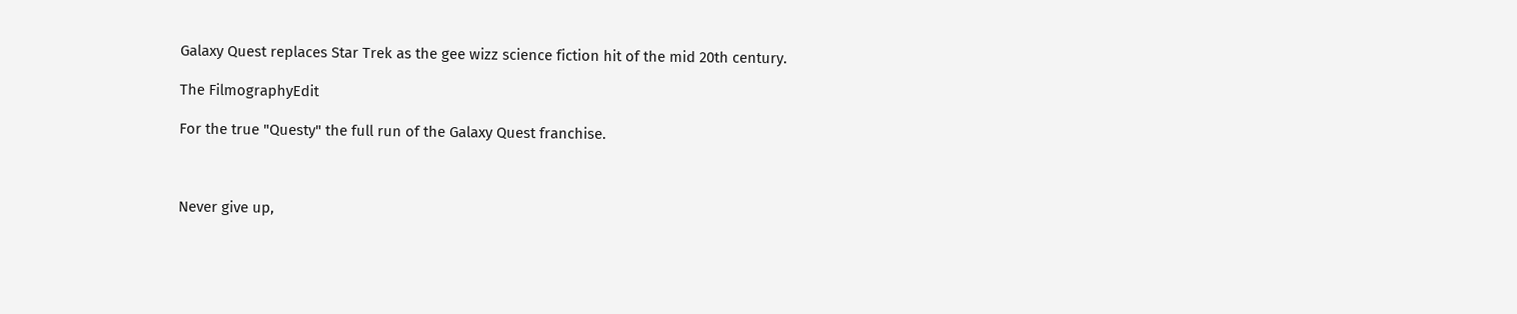Galaxy Quest replaces Star Trek as the gee wizz science fiction hit of the mid 20th century.

The FilmographyEdit

For the true "Questy" the full run of the Galaxy Quest franchise.



Never give up,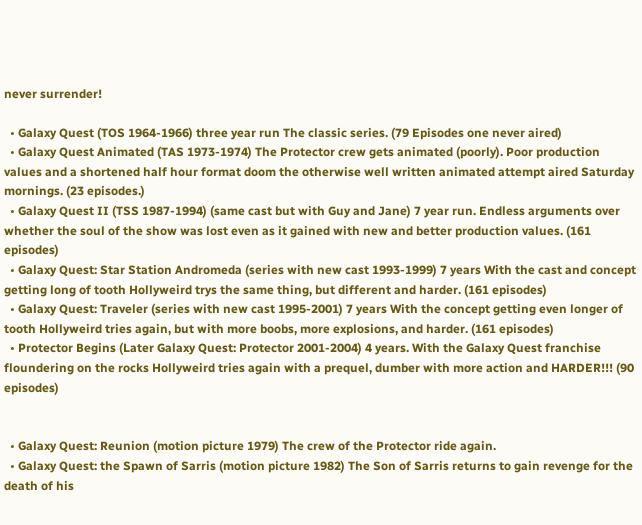never surrender!

  • Galaxy Quest (TOS 1964-1966) three year run The classic series. (79 Episodes one never aired)
  • Galaxy Quest Animated (TAS 1973-1974) The Protector crew gets animated (poorly). Poor production values and a shortened half hour format doom the otherwise well written animated attempt aired Saturday mornings. (23 episodes.)
  • Galaxy Quest II (TSS 1987-1994) (same cast but with Guy and Jane) 7 year run. Endless arguments over whether the soul of the show was lost even as it gained with new and better production values. (161 episodes)
  • Galaxy Quest: Star Station Andromeda (series with new cast 1993-1999) 7 years With the cast and concept getting long of tooth Hollyweird trys the same thing, but different and harder. (161 episodes)
  • Galaxy Quest: Traveler (series with new cast 1995-2001) 7 years With the concept getting even longer of tooth Hollyweird tries again, but with more boobs, more explosions, and harder. (161 episodes)
  • Protector Begins (Later Galaxy Quest: Protector 2001-2004) 4 years. With the Galaxy Quest franchise floundering on the rocks Hollyweird tries again with a prequel, dumber with more action and HARDER!!! (90 episodes)


  • Galaxy Quest: Reunion (motion picture 1979) The crew of the Protector ride again.
  • Galaxy Quest: the Spawn of Sarris (motion picture 1982) The Son of Sarris returns to gain revenge for the death of his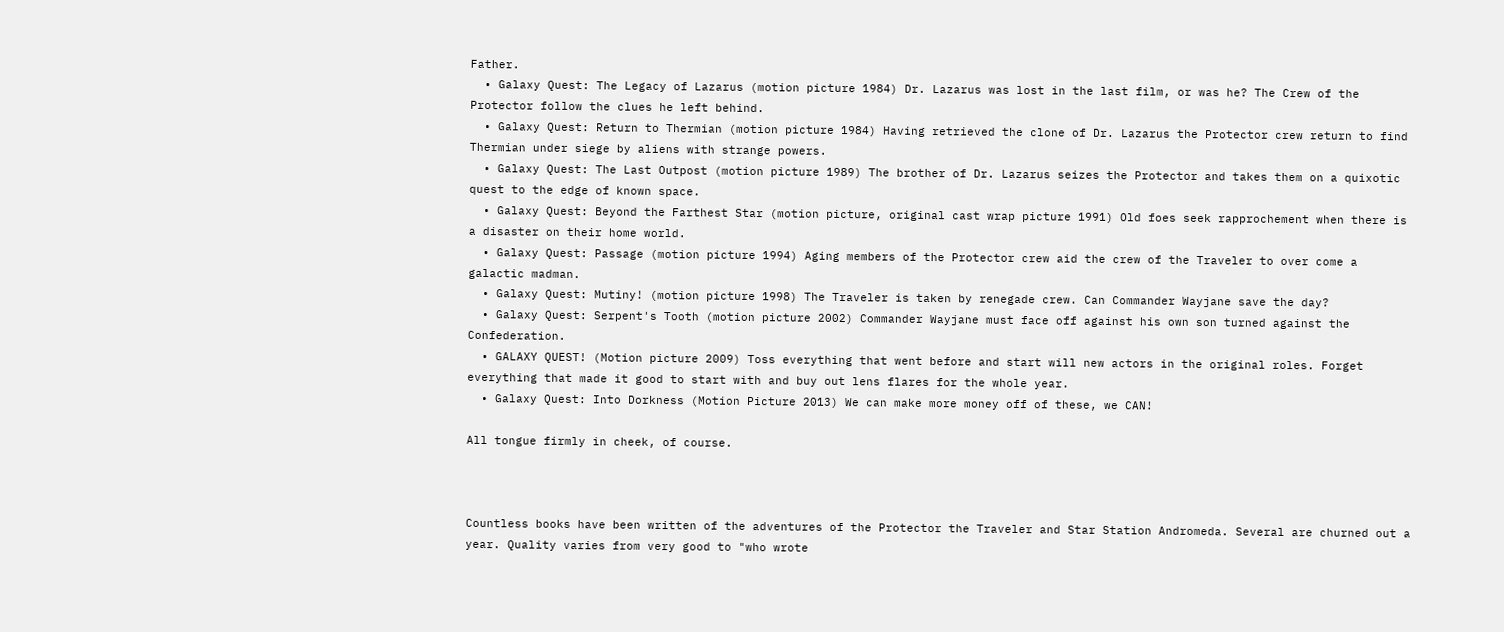Father.
  • Galaxy Quest: The Legacy of Lazarus (motion picture 1984) Dr. Lazarus was lost in the last film, or was he? The Crew of the Protector follow the clues he left behind.
  • Galaxy Quest: Return to Thermian (motion picture 1984) Having retrieved the clone of Dr. Lazarus the Protector crew return to find Thermian under siege by aliens with strange powers.
  • Galaxy Quest: The Last Outpost (motion picture 1989) The brother of Dr. Lazarus seizes the Protector and takes them on a quixotic quest to the edge of known space.
  • Galaxy Quest: Beyond the Farthest Star (motion picture, original cast wrap picture 1991) Old foes seek rapprochement when there is a disaster on their home world.
  • Galaxy Quest: Passage (motion picture 1994) Aging members of the Protector crew aid the crew of the Traveler to over come a galactic madman.
  • Galaxy Quest: Mutiny! (motion picture 1998) The Traveler is taken by renegade crew. Can Commander Wayjane save the day?
  • Galaxy Quest: Serpent's Tooth (motion picture 2002) Commander Wayjane must face off against his own son turned against the Confederation.
  • GALAXY QUEST! (Motion picture 2009) Toss everything that went before and start will new actors in the original roles. Forget everything that made it good to start with and buy out lens flares for the whole year.
  • Galaxy Quest: Into Dorkness (Motion Picture 2013) We can make more money off of these, we CAN!

All tongue firmly in cheek, of course.



Countless books have been written of the adventures of the Protector the Traveler and Star Station Andromeda. Several are churned out a year. Quality varies from very good to "who wrote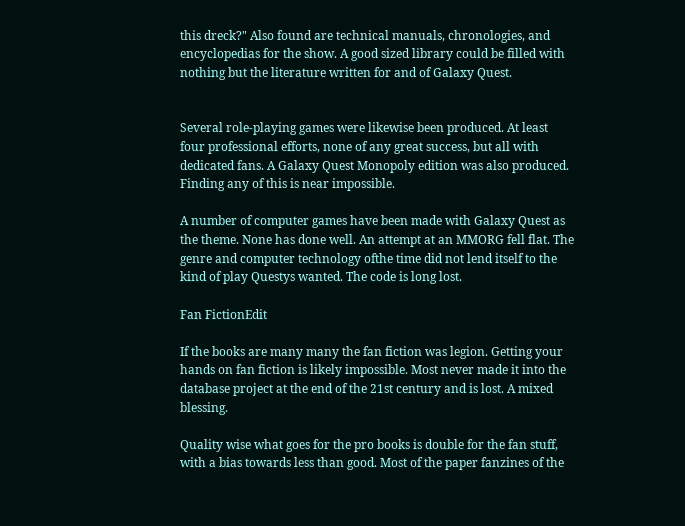this dreck?" Also found are technical manuals, chronologies, and encyclopedias for the show. A good sized library could be filled with nothing but the literature written for and of Galaxy Quest.


Several role-playing games were likewise been produced. At least four professional efforts, none of any great success, but all with dedicated fans. A Galaxy Quest Monopoly edition was also produced. Finding any of this is near impossible.

A number of computer games have been made with Galaxy Quest as the theme. None has done well. An attempt at an MMORG fell flat. The genre and computer technology ofthe time did not lend itself to the kind of play Questys wanted. The code is long lost.

Fan FictionEdit

If the books are many many the fan fiction was legion. Getting your hands on fan fiction is likely impossible. Most never made it into the database project at the end of the 21st century and is lost. A mixed blessing.

Quality wise what goes for the pro books is double for the fan stuff, with a bias towards less than good. Most of the paper fanzines of the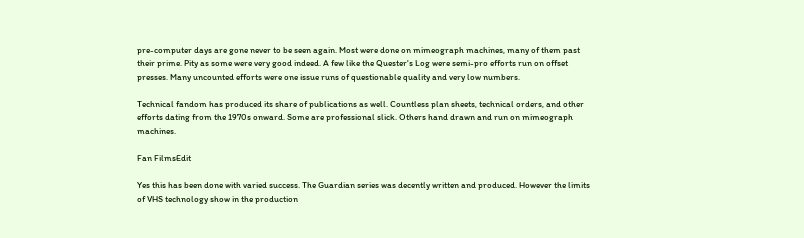pre-computer days are gone never to be seen again. Most were done on mimeograph machines, many of them past their prime. Pity as some were very good indeed. A few like the Quester's Log were semi-pro efforts run on offset presses. Many uncounted efforts were one issue runs of questionable quality and very low numbers.

Technical fandom has produced its share of publications as well. Countless plan sheets, technical orders, and other efforts dating from the 1970s onward. Some are professional slick. Others hand drawn and run on mimeograph machines.

Fan FilmsEdit

Yes this has been done with varied success. The Guardian series was decently written and produced. However the limits of VHS technology show in the production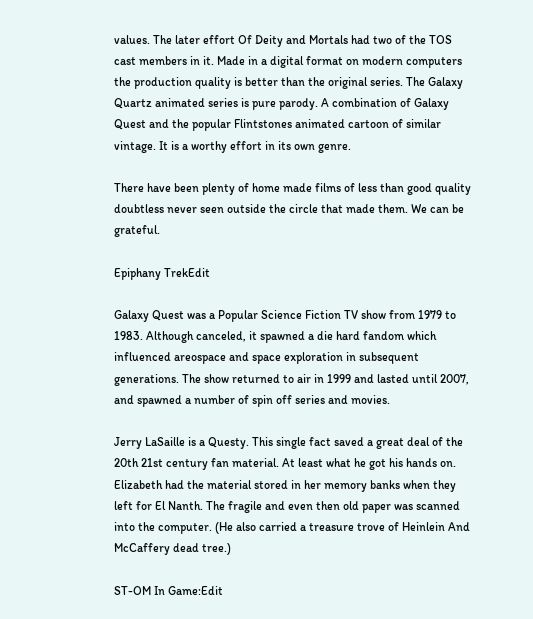values. The later effort Of Deity and Mortals had two of the TOS cast members in it. Made in a digital format on modern computers the production quality is better than the original series. The Galaxy Quartz animated series is pure parody. A combination of Galaxy Quest and the popular Flintstones animated cartoon of similar vintage. It is a worthy effort in its own genre.

There have been plenty of home made films of less than good quality doubtless never seen outside the circle that made them. We can be grateful.

Epiphany TrekEdit

Galaxy Quest was a Popular Science Fiction TV show from 1979 to 1983. Although canceled, it spawned a die hard fandom which influenced areospace and space exploration in subsequent generations. The show returned to air in 1999 and lasted until 2007, and spawned a number of spin off series and movies.

Jerry LaSaille is a Questy. This single fact saved a great deal of the 20th 21st century fan material. At least what he got his hands on. Elizabeth had the material stored in her memory banks when they left for El Nanth. The fragile and even then old paper was scanned into the computer. (He also carried a treasure trove of Heinlein And McCaffery dead tree.)

ST-OM In Game:Edit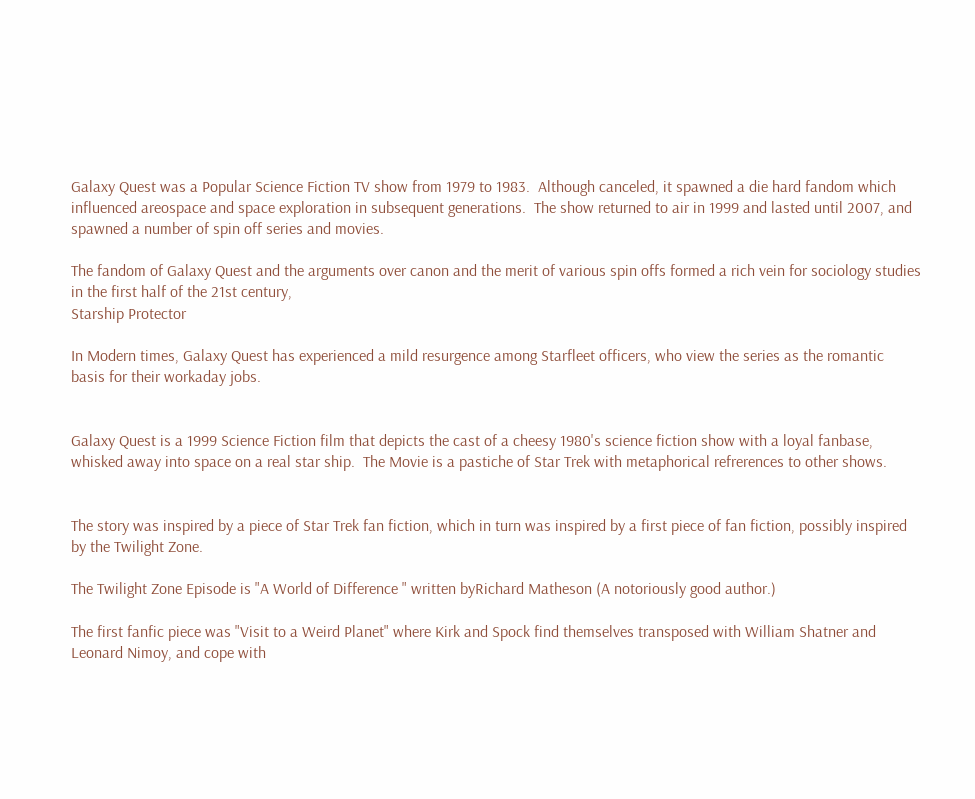Galaxy Quest was a Popular Science Fiction TV show from 1979 to 1983.  Although canceled, it spawned a die hard fandom which influenced areospace and space exploration in subsequent generations.  The show returned to air in 1999 and lasted until 2007, and spawned a number of spin off series and movies.

The fandom of Galaxy Quest and the arguments over canon and the merit of various spin offs formed a rich vein for sociology studies in the first half of the 21st century,
Starship Protector

In Modern times, Galaxy Quest has experienced a mild resurgence among Starfleet officers, who view the series as the romantic basis for their workaday jobs.


Galaxy Quest is a 1999 Science Fiction film that depicts the cast of a cheesy 1980's science fiction show with a loyal fanbase, whisked away into space on a real star ship.  The Movie is a pastiche of Star Trek with metaphorical refrerences to other shows.


The story was inspired by a piece of Star Trek fan fiction, which in turn was inspired by a first piece of fan fiction, possibly inspired by the Twilight Zone.

The Twilight Zone Episode is "A World of Difference " written byRichard Matheson (A notoriously good author.)

The first fanfic piece was "Visit to a Weird Planet" where Kirk and Spock find themselves transposed with William Shatner and Leonard Nimoy, and cope with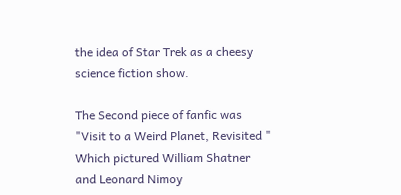the idea of Star Trek as a cheesy science fiction show.

The Second piece of fanfic was "Visit to a Weird Planet, Revisited "  Which pictured William Shatner and Leonard Nimoy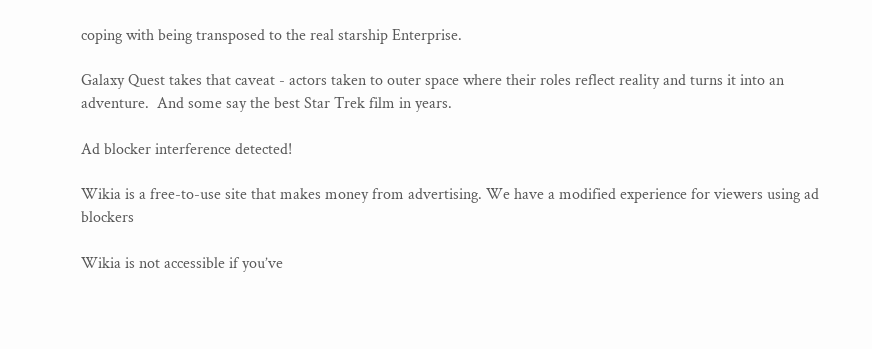coping with being transposed to the real starship Enterprise.

Galaxy Quest takes that caveat - actors taken to outer space where their roles reflect reality and turns it into an adventure.  And some say the best Star Trek film in years.

Ad blocker interference detected!

Wikia is a free-to-use site that makes money from advertising. We have a modified experience for viewers using ad blockers

Wikia is not accessible if you’ve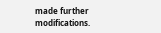made further modifications.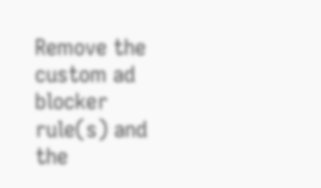Remove the custom ad blocker rule(s) and the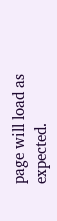page will load as expected.